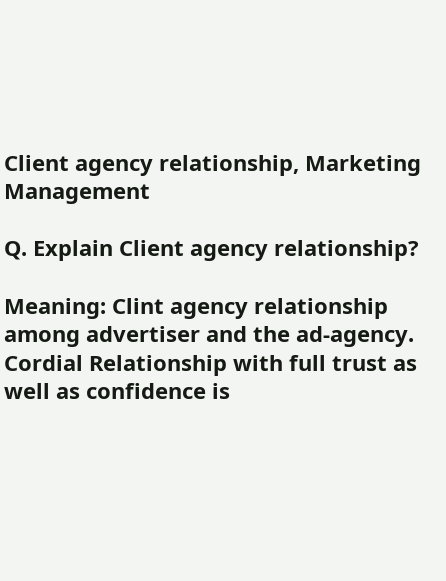Client agency relationship, Marketing Management

Q. Explain Client agency relationship?

Meaning: Clint agency relationship among advertiser and the ad-agency. Cordial Relationship with full trust as well as confidence is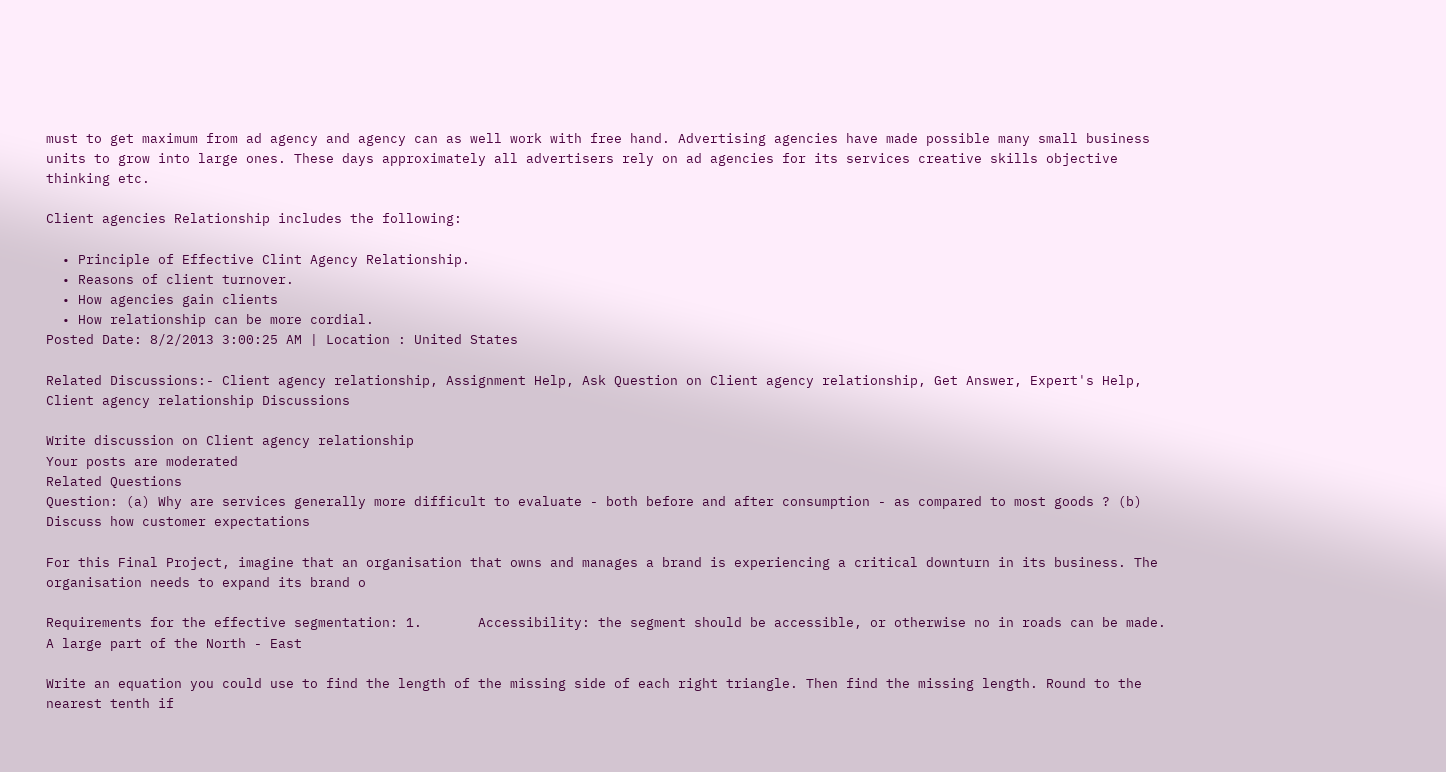must to get maximum from ad agency and agency can as well work with free hand. Advertising agencies have made possible many small business units to grow into large ones. These days approximately all advertisers rely on ad agencies for its services creative skills objective thinking etc.

Client agencies Relationship includes the following:

  • Principle of Effective Clint Agency Relationship.
  • Reasons of client turnover.
  • How agencies gain clients
  • How relationship can be more cordial.
Posted Date: 8/2/2013 3:00:25 AM | Location : United States

Related Discussions:- Client agency relationship, Assignment Help, Ask Question on Client agency relationship, Get Answer, Expert's Help, Client agency relationship Discussions

Write discussion on Client agency relationship
Your posts are moderated
Related Questions
Question: (a) Why are services generally more difficult to evaluate - both before and after consumption - as compared to most goods ? (b) Discuss how customer expectations

For this Final Project, imagine that an organisation that owns and manages a brand is experiencing a critical downturn in its business. The organisation needs to expand its brand o

Requirements for the effective segmentation: 1.       Accessibility: the segment should be accessible, or otherwise no in roads can be made. A large part of the North - East

Write an equation you could use to find the length of the missing side of each right triangle. Then find the missing length. Round to the nearest tenth if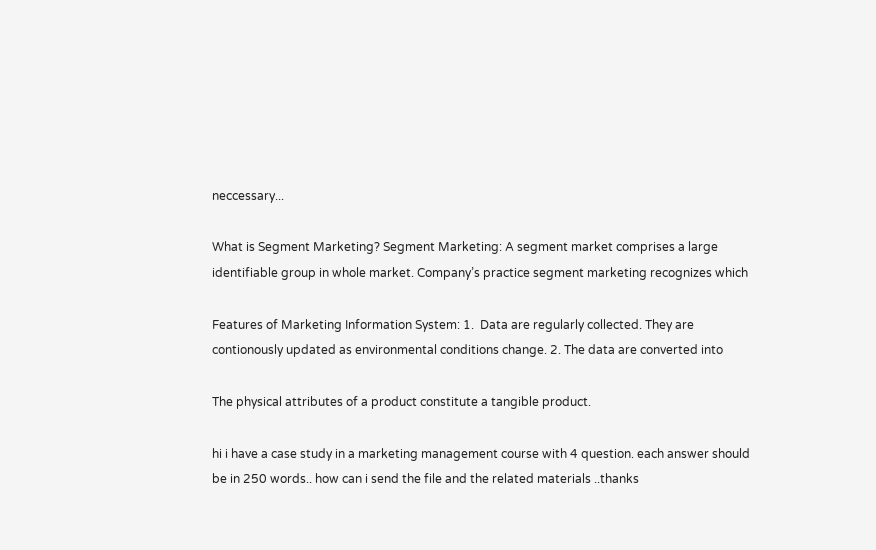neccessary...

What is Segment Marketing? Segment Marketing: A segment market comprises a large identifiable group in whole market. Company’s practice segment marketing recognizes which

Features of Marketing Information System: 1.  Data are regularly collected. They are contionously updated as environmental conditions change. 2. The data are converted into

The physical attributes of a product constitute a tangible product.

hi i have a case study in a marketing management course with 4 question. each answer should be in 250 words.. how can i send the file and the related materials ..thanks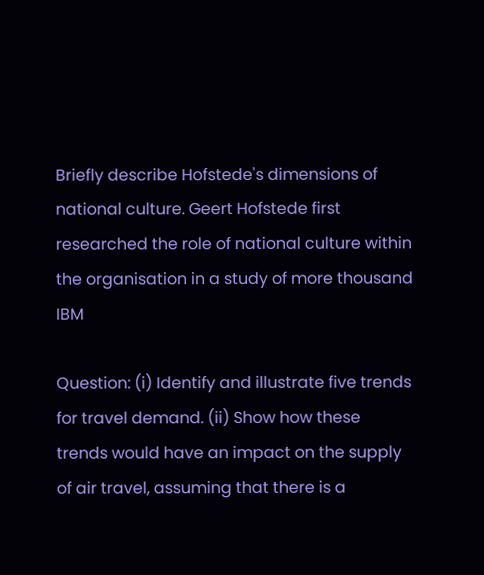Briefly describe Hofstede's dimensions of national culture. Geert Hofstede first researched the role of national culture within the organisation in a study of more thousand IBM

Question: (i) Identify and illustrate five trends for travel demand. (ii) Show how these trends would have an impact on the supply of air travel, assuming that there is a